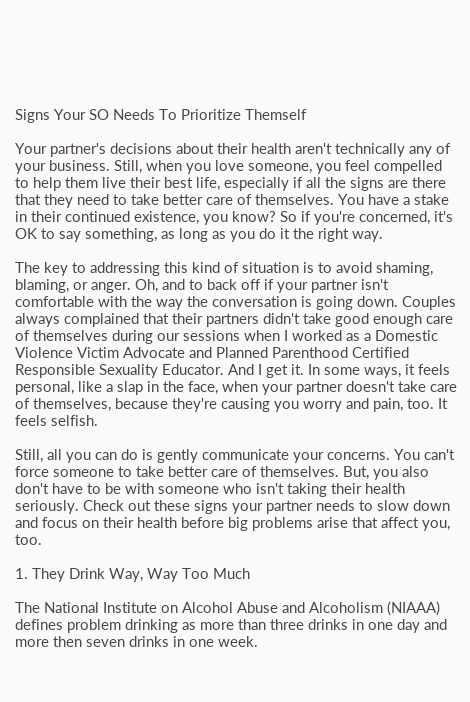Signs Your SO Needs To Prioritize Themself

Your partner's decisions about their health aren't technically any of your business. Still, when you love someone, you feel compelled to help them live their best life, especially if all the signs are there that they need to take better care of themselves. You have a stake in their continued existence, you know? So if you're concerned, it's OK to say something, as long as you do it the right way.

The key to addressing this kind of situation is to avoid shaming, blaming, or anger. Oh, and to back off if your partner isn't comfortable with the way the conversation is going down. Couples always complained that their partners didn't take good enough care of themselves during our sessions when I worked as a Domestic Violence Victim Advocate and Planned Parenthood Certified Responsible Sexuality Educator. And I get it. In some ways, it feels personal, like a slap in the face, when your partner doesn't take care of themselves, because they're causing you worry and pain, too. It feels selfish.

Still, all you can do is gently communicate your concerns. You can't force someone to take better care of themselves. But, you also don't have to be with someone who isn't taking their health seriously. Check out these signs your partner needs to slow down and focus on their health before big problems arise that affect you, too.

1. They Drink Way, Way Too Much

The National Institute on Alcohol Abuse and Alcoholism (NIAAA) defines problem drinking as more than three drinks in one day and more then seven drinks in one week.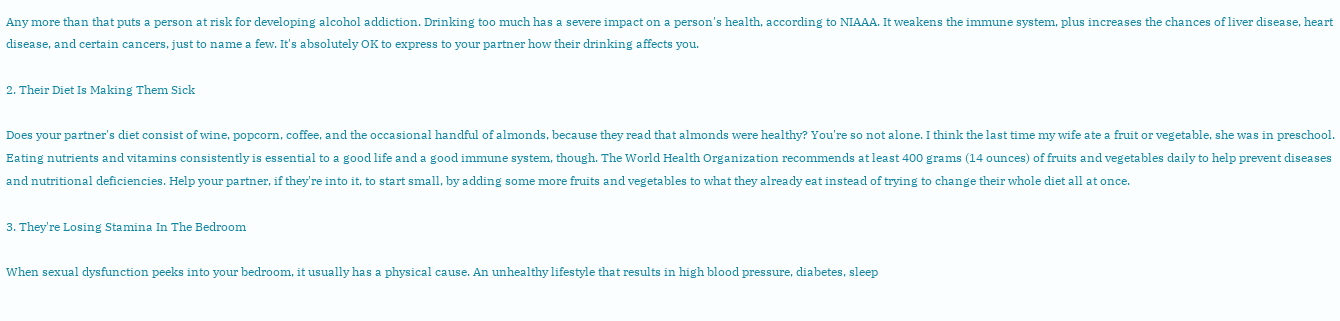Any more than that puts a person at risk for developing alcohol addiction. Drinking too much has a severe impact on a person's health, according to NIAAA. It weakens the immune system, plus increases the chances of liver disease, heart disease, and certain cancers, just to name a few. It's absolutely OK to express to your partner how their drinking affects you.

2. Their Diet Is Making Them Sick

Does your partner's diet consist of wine, popcorn, coffee, and the occasional handful of almonds, because they read that almonds were healthy? You're so not alone. I think the last time my wife ate a fruit or vegetable, she was in preschool. Eating nutrients and vitamins consistently is essential to a good life and a good immune system, though. The World Health Organization recommends at least 400 grams (14 ounces) of fruits and vegetables daily to help prevent diseases and nutritional deficiencies. Help your partner, if they're into it, to start small, by adding some more fruits and vegetables to what they already eat instead of trying to change their whole diet all at once.

3. They're Losing Stamina In The Bedroom

When sexual dysfunction peeks into your bedroom, it usually has a physical cause. An unhealthy lifestyle that results in high blood pressure, diabetes, sleep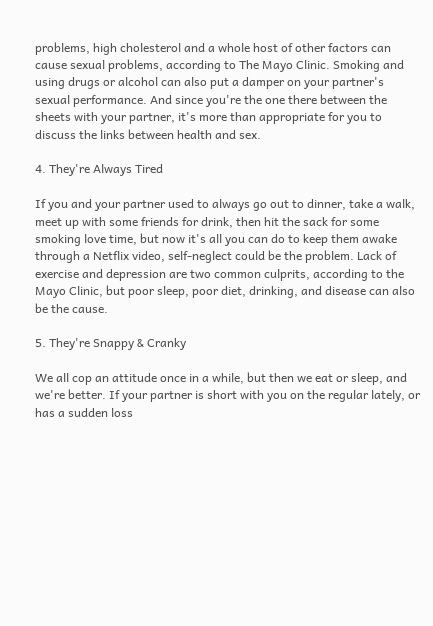problems, high cholesterol and a whole host of other factors can cause sexual problems, according to The Mayo Clinic. Smoking and using drugs or alcohol can also put a damper on your partner's sexual performance. And since you're the one there between the sheets with your partner, it's more than appropriate for you to discuss the links between health and sex.

4. They're Always Tired

If you and your partner used to always go out to dinner, take a walk, meet up with some friends for drink, then hit the sack for some smoking love time, but now it's all you can do to keep them awake through a Netflix video, self-neglect could be the problem. Lack of exercise and depression are two common culprits, according to the Mayo Clinic, but poor sleep, poor diet, drinking, and disease can also be the cause.

5. They're Snappy & Cranky

We all cop an attitude once in a while, but then we eat or sleep, and we're better. If your partner is short with you on the regular lately, or has a sudden loss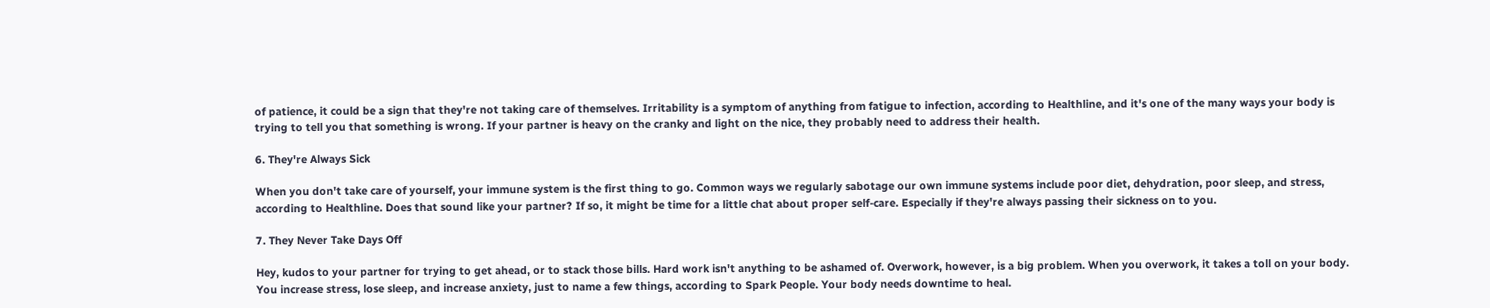of patience, it could be a sign that they're not taking care of themselves. Irritability is a symptom of anything from fatigue to infection, according to Healthline, and it's one of the many ways your body is trying to tell you that something is wrong. If your partner is heavy on the cranky and light on the nice, they probably need to address their health.

6. They're Always Sick

When you don't take care of yourself, your immune system is the first thing to go. Common ways we regularly sabotage our own immune systems include poor diet, dehydration, poor sleep, and stress, according to Healthline. Does that sound like your partner? If so, it might be time for a little chat about proper self-care. Especially if they're always passing their sickness on to you.

7. They Never Take Days Off

Hey, kudos to your partner for trying to get ahead, or to stack those bills. Hard work isn't anything to be ashamed of. Overwork, however, is a big problem. When you overwork, it takes a toll on your body. You increase stress, lose sleep, and increase anxiety, just to name a few things, according to Spark People. Your body needs downtime to heal.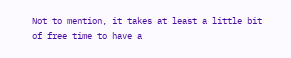Not to mention, it takes at least a little bit of free time to have a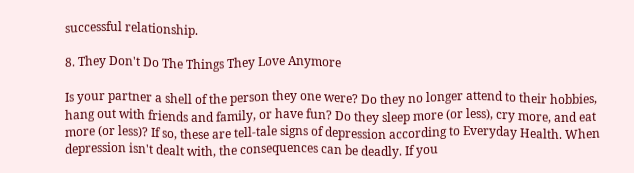successful relationship.

8. They Don't Do The Things They Love Anymore

Is your partner a shell of the person they one were? Do they no longer attend to their hobbies, hang out with friends and family, or have fun? Do they sleep more (or less), cry more, and eat more (or less)? If so, these are tell-tale signs of depression according to Everyday Health. When depression isn't dealt with, the consequences can be deadly. If you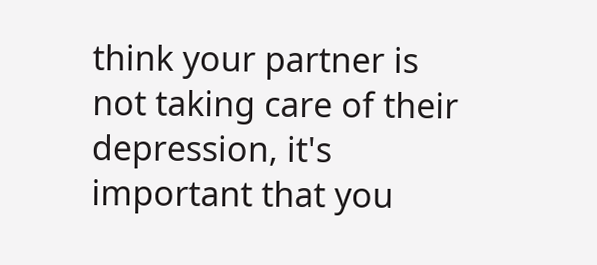think your partner is not taking care of their depression, it's important that you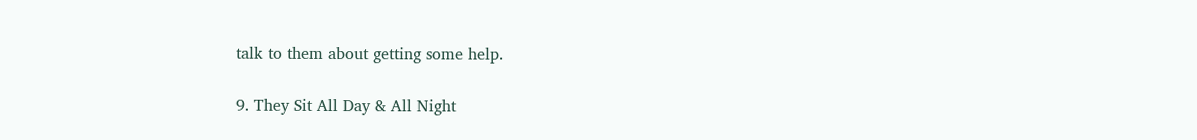talk to them about getting some help.

9. They Sit All Day & All Night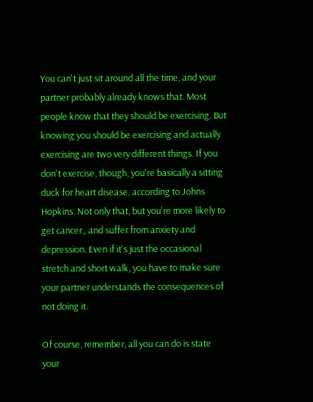You can't just sit around all the time, and your partner probably already knows that. Most people know that they should be exercising. But knowing you should be exercising and actually exercising are two very different things. If you don't exercise, though, you're basically a sitting duck for heart disease, according to Johns Hopkins. Not only that, but you're more likely to get cancer,, and suffer from anxiety and depression. Even if it's just the occasional stretch and short walk, you have to make sure your partner understands the consequences of not doing it.

Of course, remember, all you can do is state your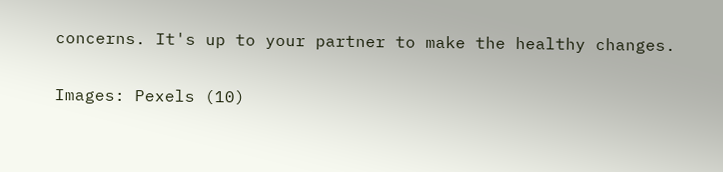concerns. It's up to your partner to make the healthy changes.

Images: Pexels (10)